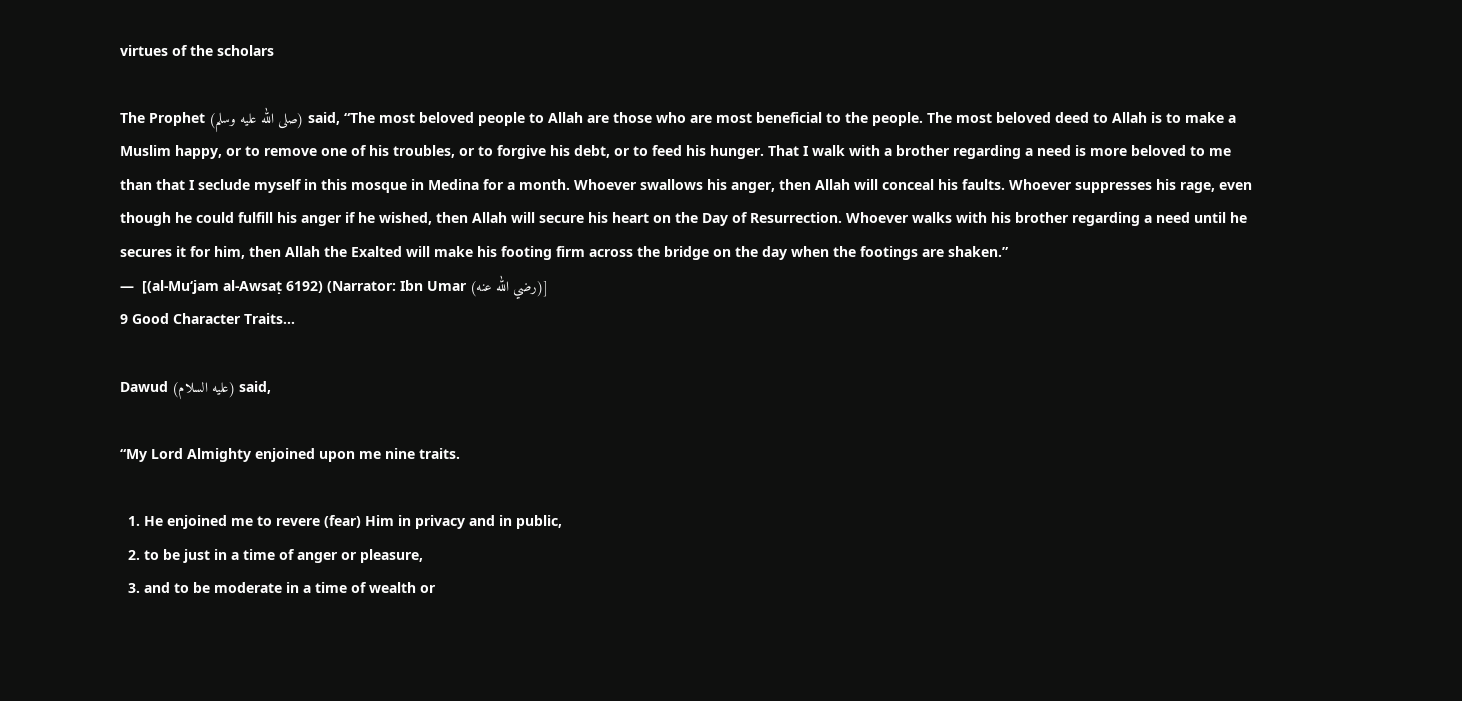virtues of the scholars

The Prophet (صلى الله عليه وسلم) said, “The most beloved people to Allah are those who are most beneficial to the people. The most beloved deed to Allah is to make a Muslim happy, or to remove one of his troubles, or to forgive his debt, or to feed his hunger. That I walk with a brother regarding a need is more beloved to me than that I seclude myself in this mosque in Medina for a month. Whoever swallows his anger, then Allah will conceal his faults. Whoever suppresses his rage, even though he could fulfill his anger if he wished, then Allah will secure his heart on the Day of Resurrection. Whoever walks with his brother regarding a need until he secures it for him, then Allah the Exalted will make his footing firm across the bridge on the day when the footings are shaken.”
—  [(al-Muʻjam al-Awsaṭ 6192) (Narrator: Ibn Umar (رضي الله عنه)]
9 Good Character Traits...

Dawud (عليه السلام) said,

“My Lord Almighty enjoined upon me nine traits.

  1. He enjoined me to revere (fear) Him in privacy and in public,
  2. to be just in a time of anger or pleasure,
  3. and to be moderate in a time of wealth or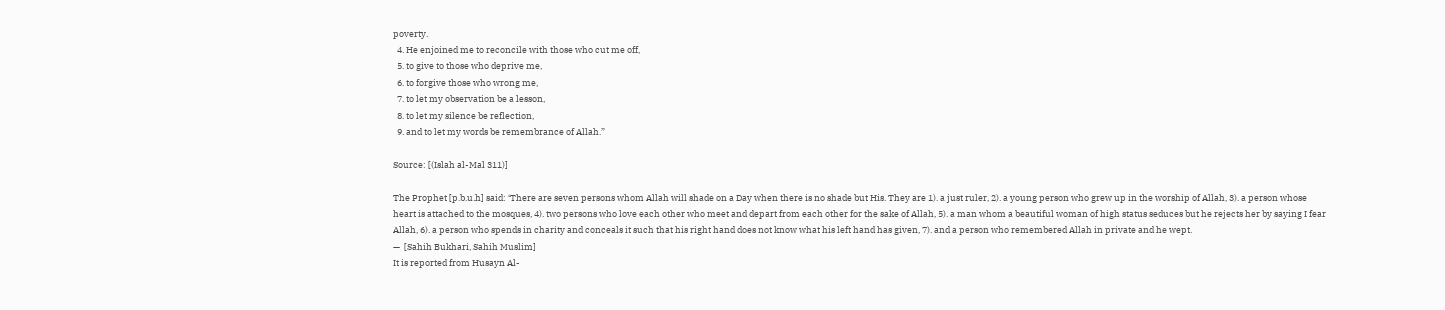poverty.
  4. He enjoined me to reconcile with those who cut me off,
  5. to give to those who deprive me,
  6. to forgive those who wrong me,
  7. to let my observation be a lesson,
  8. to let my silence be reflection,
  9. and to let my words be remembrance of Allah.”

Source: [(Islah al-Mal 311)]

The Prophet [p.b.u.h] said: ‘There are seven persons whom Allah will shade on a Day when there is no shade but His. They are 1). a just ruler, 2). a young person who grew up in the worship of Allah, 3). a person whose heart is attached to the mosques, 4). two persons who love each other who meet and depart from each other for the sake of Allah, 5). a man whom a beautiful woman of high status seduces but he rejects her by saying I fear Allah, 6). a person who spends in charity and conceals it such that his right hand does not know what his left hand has given, 7). and a person who remembered Allah in private and he wept.
—  [Sahih Bukhari, Sahih Muslim]
It is reported from Husayn Al-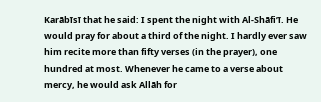Karābīsī that he said: I spent the night with Al-Shāfi’ī. He would pray for about a third of the night. I hardly ever saw him recite more than fifty verses (in the prayer), one hundred at most. Whenever he came to a verse about mercy, he would ask Allāh for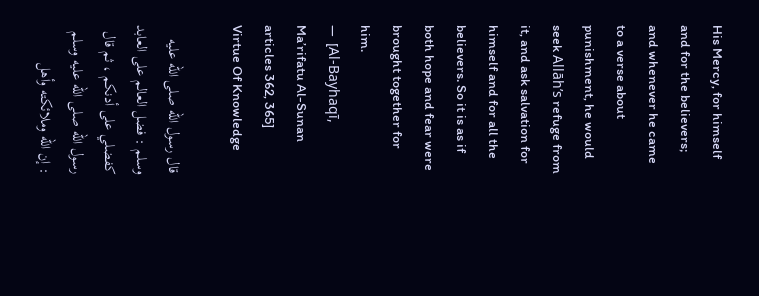His Mercy, for himself and for the believers; and whenever he came to a verse about punishment, he would seek Allāh’s refuge from it, and ask salvation for himself and for all the believers. So it is as if both hope and fear were brought together for him.
—  [Al-Bayhaqī, Ma’rifatu Al-Sunan articles 362, 365]
Virtue Of Knowledge

قال رسول اللّه صلى اللّه عليه وسلم : فضل العالم على العابد كفضلي على أدنكم ، ثم قال رسول اللّه صلى اللّه عليه وسلم : إن اللّه وملائكته وأهل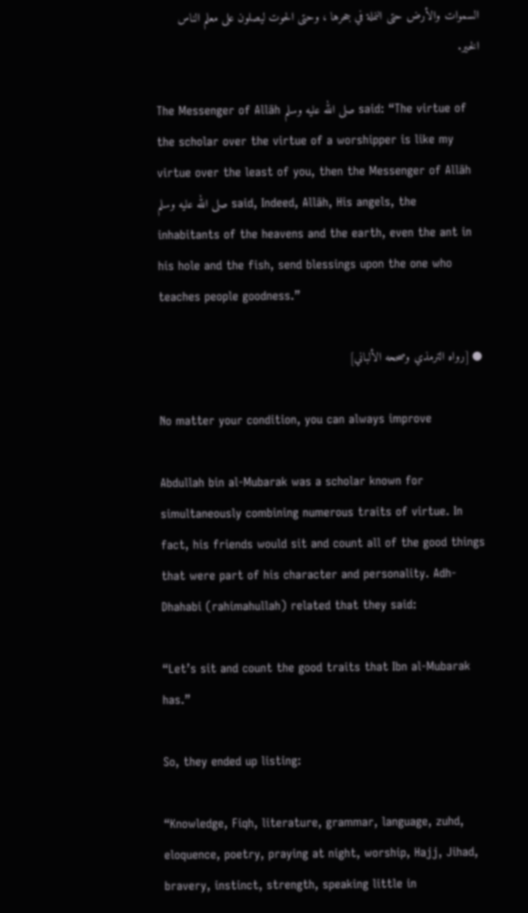السموات والأرض حتى النملة في جحرها ، وحتى الحوت ليصلون على معلم الناس الخير.

The Messenger of Allāh صلى الله عليه وسلم said: “The virtue of the scholar over the virtue of a worshipper is like my virtue over the least of you, then the Messenger of Allāh صلى الله عليه وسلم said, Indeed, Allāh, His angels, the inhabitants of the heavens and the earth, even the ant in his hole and the fish, send blessings upon the one who teaches people goodness.”

● [رواه الترمذي وصححه الألباني]

No matter your condition, you can always improve

Abdullah bin al-Mubarak was a scholar known for simultaneously combining numerous traits of virtue. In fact, his friends would sit and count all of the good things that were part of his character and personality. Adh-Dhahabi (rahimahullah) related that they said:

“Let’s sit and count the good traits that Ibn al-Mubarak has.”

So, they ended up listing:

“Knowledge, Fiqh, literature, grammar, language, zuhd, eloquence, poetry, praying at night, worship, Hajj, Jihad, bravery, instinct, strength, speaking little in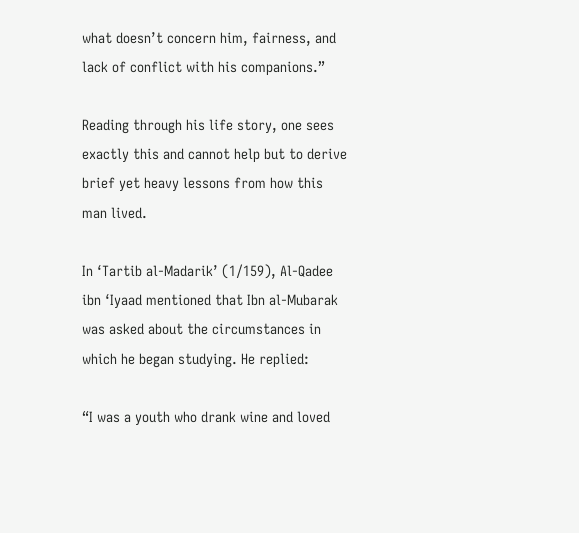what doesn’t concern him, fairness, and lack of conflict with his companions.”

Reading through his life story, one sees exactly this and cannot help but to derive brief yet heavy lessons from how this man lived.

In ‘Tartib al-Madarik’ (1/159), Al-Qadee ibn ‘Iyaad mentioned that Ibn al-Mubarak was asked about the circumstances in which he began studying. He replied:

“I was a youth who drank wine and loved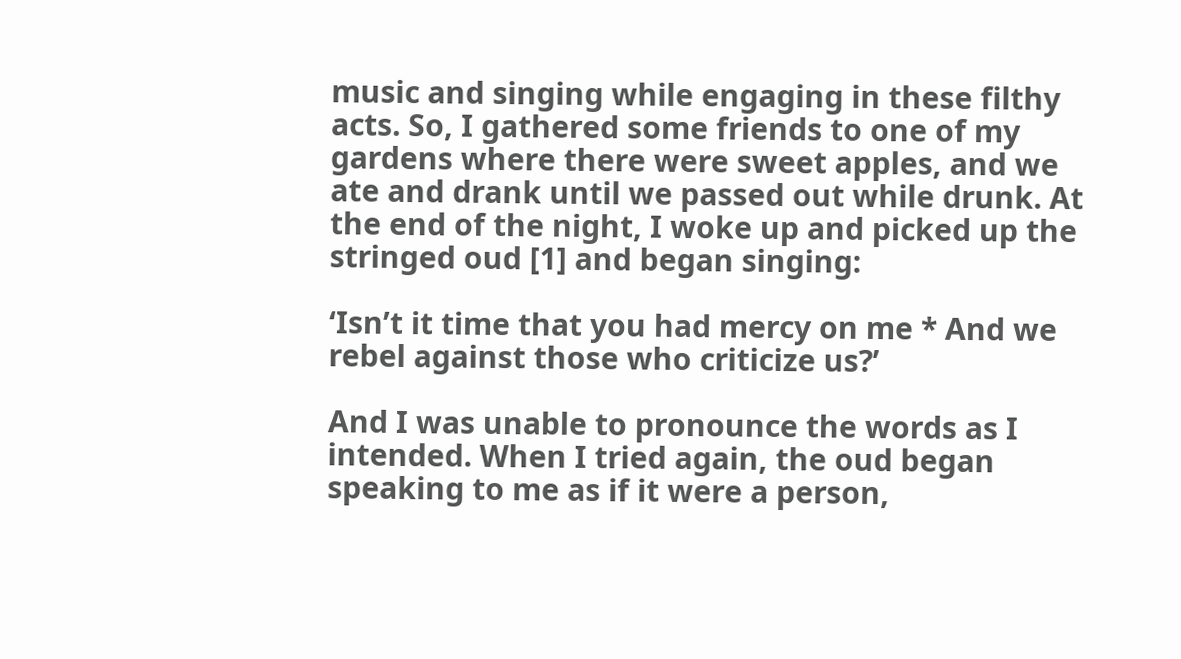music and singing while engaging in these filthy acts. So, I gathered some friends to one of my gardens where there were sweet apples, and we ate and drank until we passed out while drunk. At the end of the night, I woke up and picked up the stringed oud [1] and began singing:

‘Isn’t it time that you had mercy on me * And we rebel against those who criticize us?’

And I was unable to pronounce the words as I intended. When I tried again, the oud began speaking to me as if it were a person,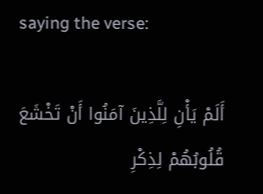saying the verse:

أَلَمْ يَأْنِ لِلَّذِينَ آمَنُوا أَنْ تَخْشَعَ قُلُوبُهُمْ لِذِكْرِ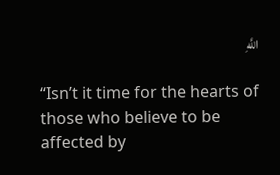اللَّهِ

“Isn’t it time for the hearts of those who believe to be affected by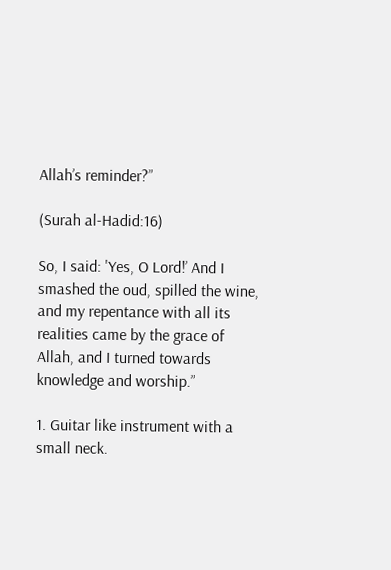Allah’s reminder?”

(Surah al-Hadid:16)

So, I said: 'Yes, O Lord!’ And I smashed the oud, spilled the wine, and my repentance with all its realities came by the grace of Allah, and I turned towards knowledge and worship.”

1. Guitar like instrument with a small neck.